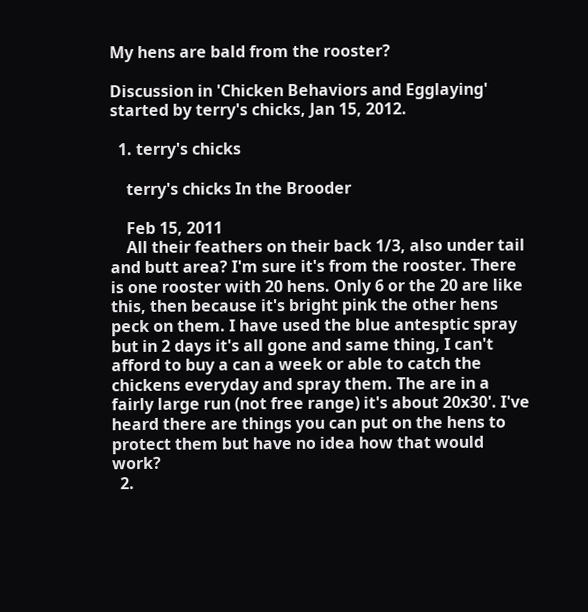My hens are bald from the rooster?

Discussion in 'Chicken Behaviors and Egglaying' started by terry's chicks, Jan 15, 2012.

  1. terry's chicks

    terry's chicks In the Brooder

    Feb 15, 2011
    All their feathers on their back 1/3, also under tail and butt area? I'm sure it's from the rooster. There is one rooster with 20 hens. Only 6 or the 20 are like this, then because it's bright pink the other hens peck on them. I have used the blue antesptic spray but in 2 days it's all gone and same thing, I can't afford to buy a can a week or able to catch the chickens everyday and spray them. The are in a fairly large run (not free range) it's about 20x30'. I've heard there are things you can put on the hens to protect them but have no idea how that would work?
  2.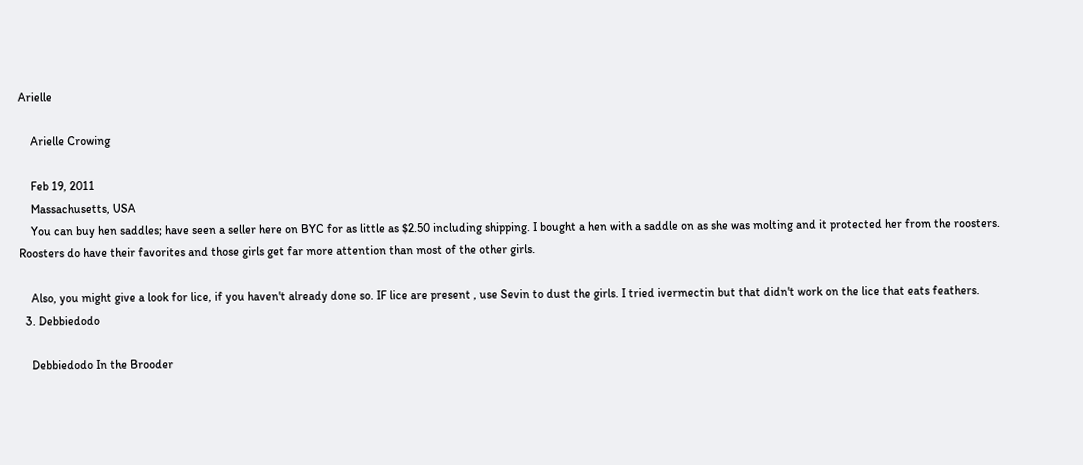Arielle

    Arielle Crowing

    Feb 19, 2011
    Massachusetts, USA
    You can buy hen saddles; have seen a seller here on BYC for as little as $2.50 including shipping. I bought a hen with a saddle on as she was molting and it protected her from the roosters. Roosters do have their favorites and those girls get far more attention than most of the other girls.

    Also, you might give a look for lice, if you haven't already done so. IF lice are present , use Sevin to dust the girls. I tried ivermectin but that didn't work on the lice that eats feathers.
  3. Debbiedodo

    Debbiedodo In the Brooder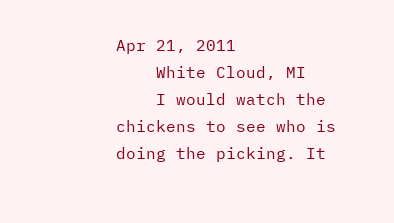Apr 21, 2011
    White Cloud, MI
    I would watch the chickens to see who is doing the picking. It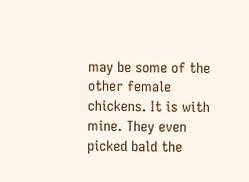may be some of the other female chickens. It is with mine. They even picked bald the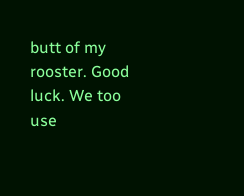butt of my rooster. Good luck. We too use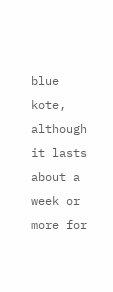blue kote, although it lasts about a week or more for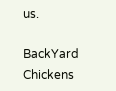us.

BackYard Chickens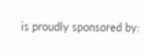is proudly sponsored by: